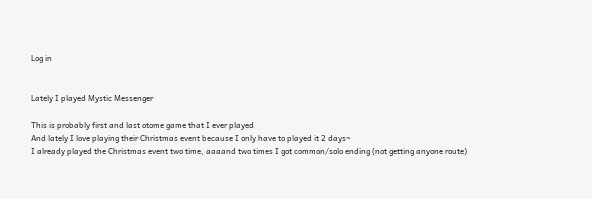Log in


Lately I played Mystic Messenger

This is probably first and last otome game that I ever played
And lately I love playing their Christmas event because I only have to played it 2 days~
I already played the Christmas event two time, aaaand two times I got common/solo ending (not getting anyone route)